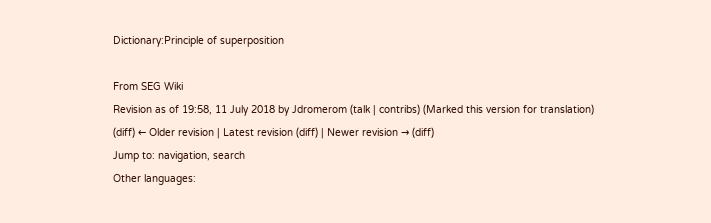Dictionary:Principle of superposition

From SEG Wiki
Revision as of 19:58, 11 July 2018 by Jdromerom (talk | contribs) (Marked this version for translation)
(diff) ← Older revision | Latest revision (diff) | Newer revision → (diff)
Jump to: navigation, search
Other languages: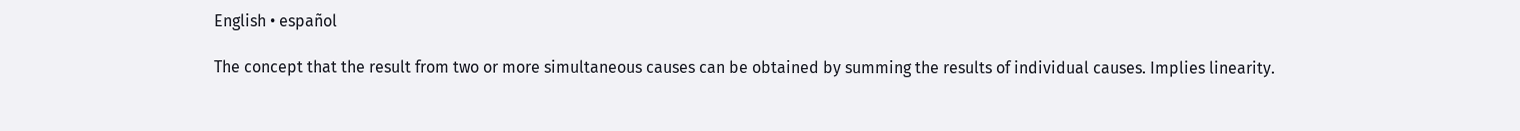English • español

The concept that the result from two or more simultaneous causes can be obtained by summing the results of individual causes. Implies linearity.